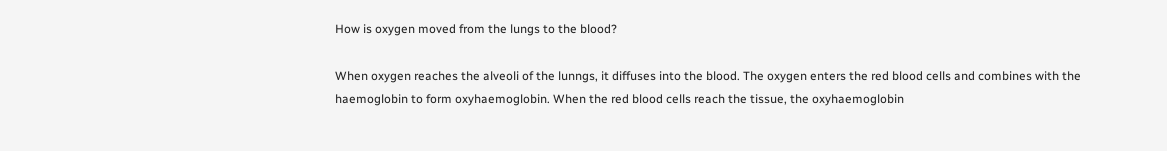How is oxygen moved from the lungs to the blood?

When oxygen reaches the alveoli of the lunngs, it diffuses into the blood. The oxygen enters the red blood cells and combines with the haemoglobin to form oxyhaemoglobin. When the red blood cells reach the tissue, the oxyhaemoglobin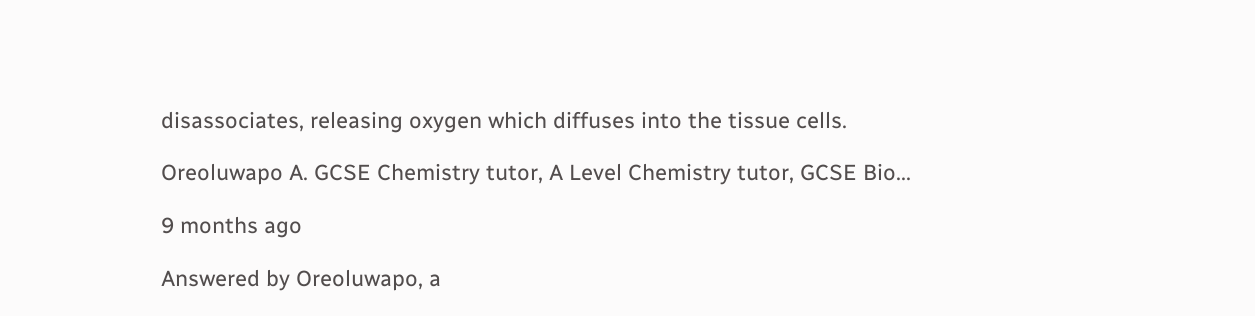disassociates, releasing oxygen which diffuses into the tissue cells.

Oreoluwapo A. GCSE Chemistry tutor, A Level Chemistry tutor, GCSE Bio...

9 months ago

Answered by Oreoluwapo, a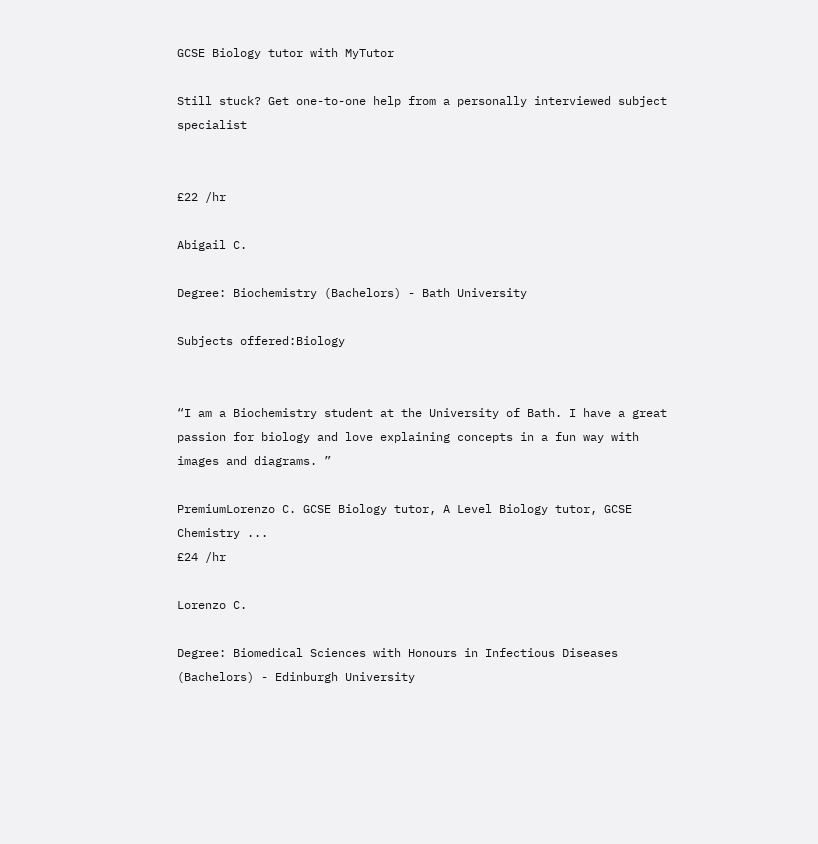GCSE Biology tutor with MyTutor

Still stuck? Get one-to-one help from a personally interviewed subject specialist


£22 /hr

Abigail C.

Degree: Biochemistry (Bachelors) - Bath University

Subjects offered:Biology


“I am a Biochemistry student at the University of Bath. I have a great passion for biology and love explaining concepts in a fun way with images and diagrams. ”

PremiumLorenzo C. GCSE Biology tutor, A Level Biology tutor, GCSE Chemistry ...
£24 /hr

Lorenzo C.

Degree: Biomedical Sciences with Honours in Infectious Diseases (Bachelors) - Edinburgh University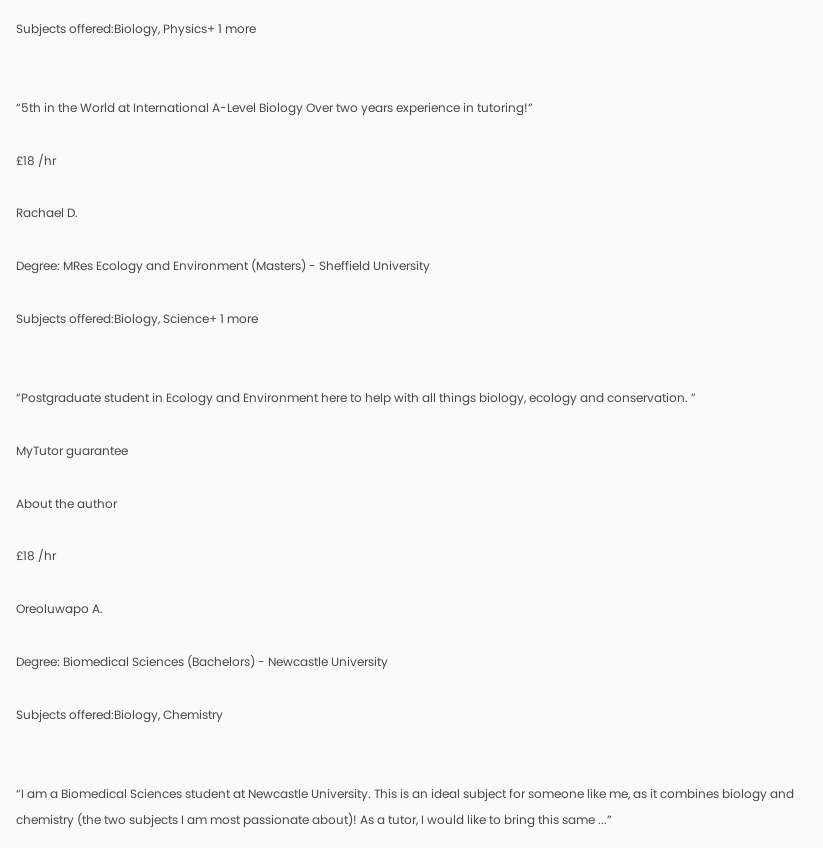Subjects offered:Biology, Physics+ 1 more


“5th in the World at International A-Level Biology Over two years experience in tutoring!”

£18 /hr

Rachael D.

Degree: MRes Ecology and Environment (Masters) - Sheffield University

Subjects offered:Biology, Science+ 1 more


“Postgraduate student in Ecology and Environment here to help with all things biology, ecology and conservation. ”

MyTutor guarantee

About the author

£18 /hr

Oreoluwapo A.

Degree: Biomedical Sciences (Bachelors) - Newcastle University

Subjects offered:Biology, Chemistry


“I am a Biomedical Sciences student at Newcastle University. This is an ideal subject for someone like me, as it combines biology and chemistry (the two subjects I am most passionate about)! As a tutor, I would like to bring this same ...”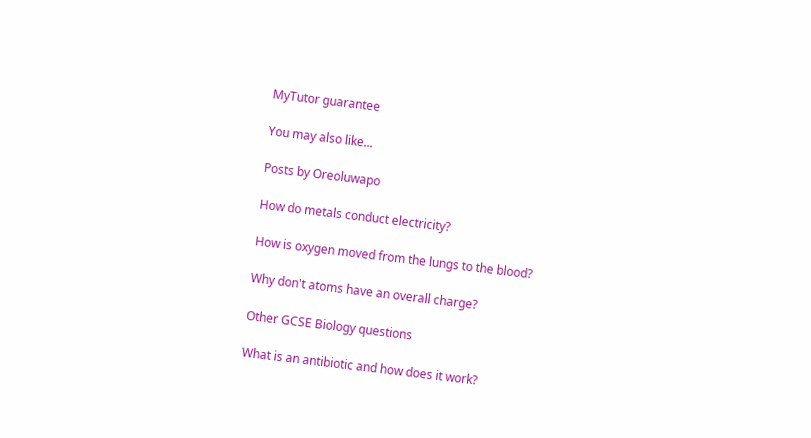MyTutor guarantee

You may also like...

Posts by Oreoluwapo

How do metals conduct electricity?

How is oxygen moved from the lungs to the blood?

Why don't atoms have an overall charge?

Other GCSE Biology questions

What is an antibiotic and how does it work?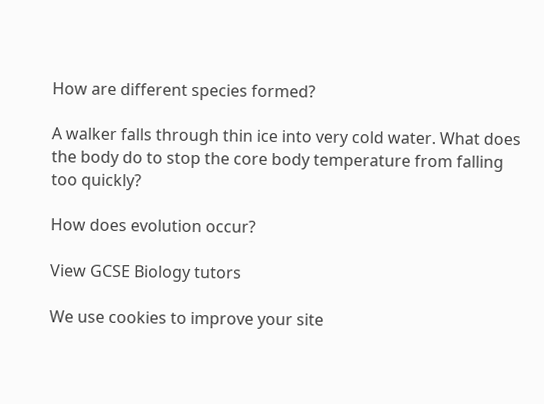How are different species formed?

A walker falls through thin ice into very cold water. What does the body do to stop the core body temperature from falling too quickly?

How does evolution occur?

View GCSE Biology tutors

We use cookies to improve your site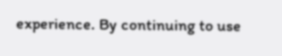experience. By continuing to use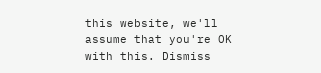this website, we'll assume that you're OK with this. Dismiss